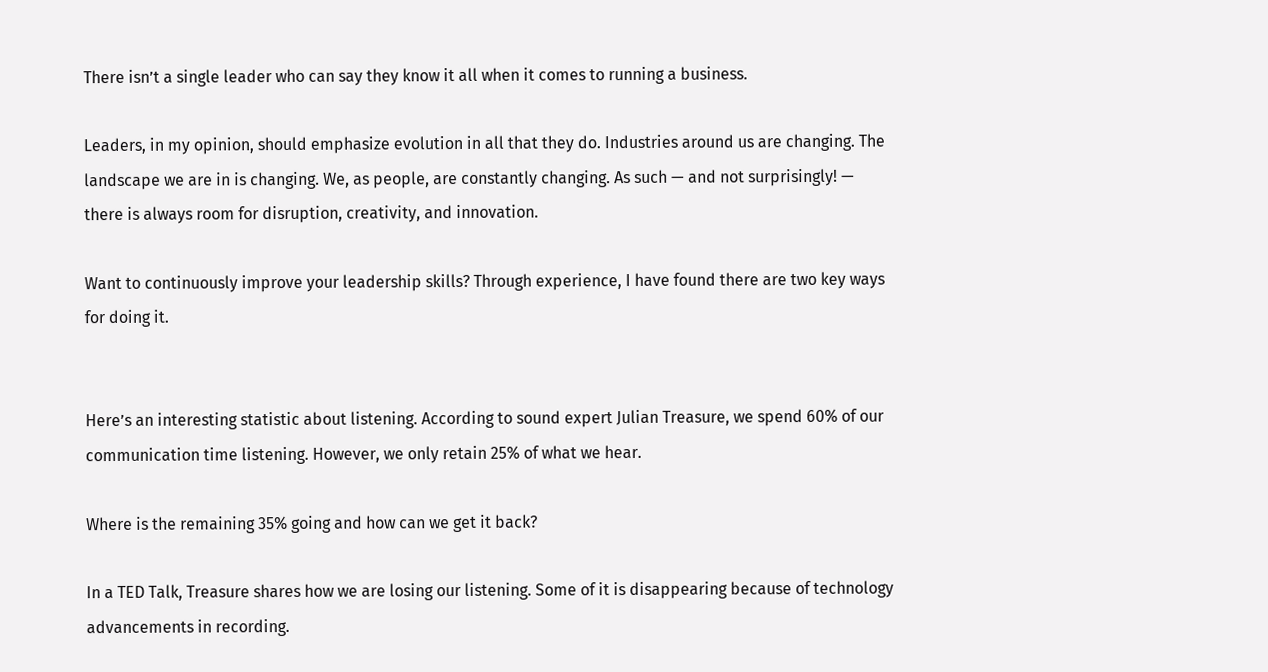There isn’t a single leader who can say they know it all when it comes to running a business.

Leaders, in my opinion, should emphasize evolution in all that they do. Industries around us are changing. The landscape we are in is changing. We, as people, are constantly changing. As such — and not surprisingly! — there is always room for disruption, creativity, and innovation.

Want to continuously improve your leadership skills? Through experience, I have found there are two key ways for doing it.


Here’s an interesting statistic about listening. According to sound expert Julian Treasure, we spend 60% of our communication time listening. However, we only retain 25% of what we hear.

Where is the remaining 35% going and how can we get it back?

In a TED Talk, Treasure shares how we are losing our listening. Some of it is disappearing because of technology advancements in recording.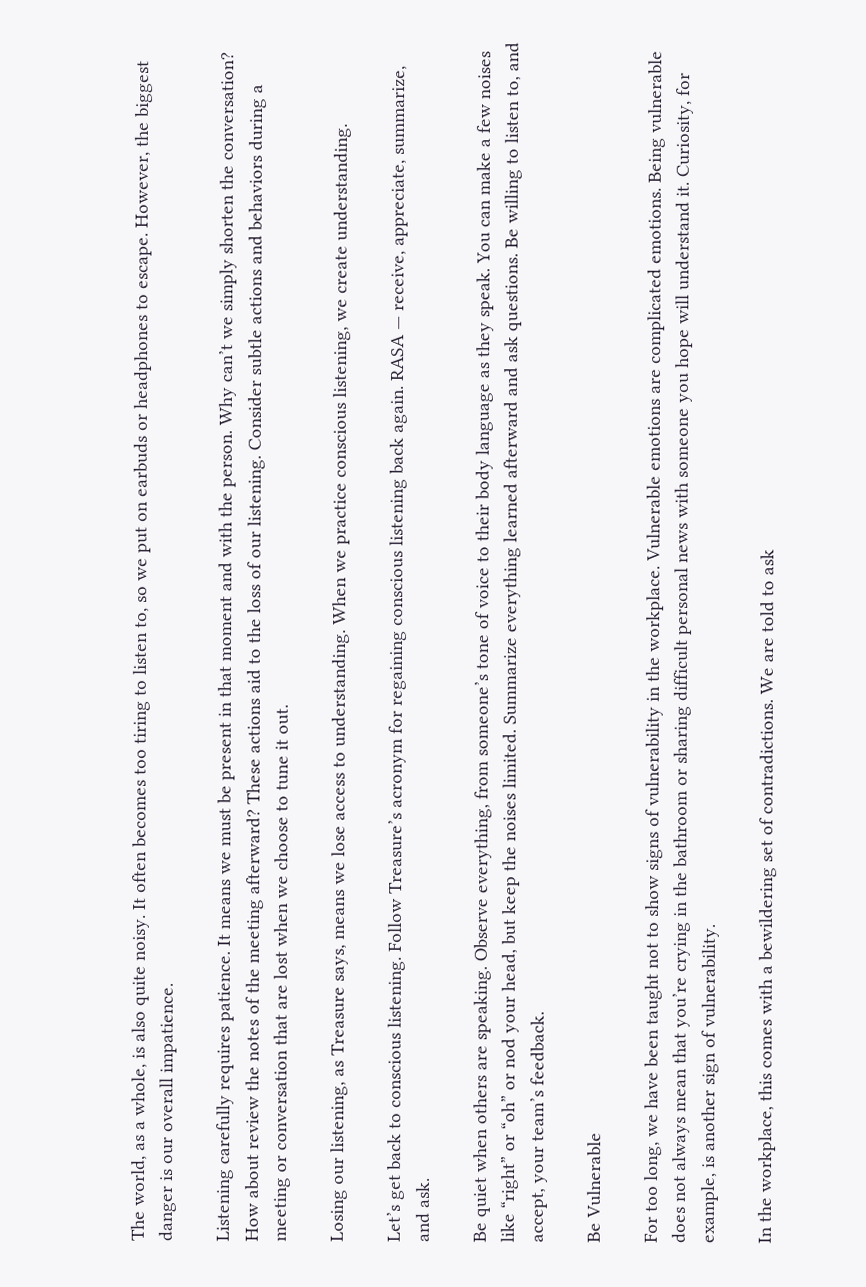The world, as a whole, is also quite noisy. It often becomes too tiring to listen to, so we put on earbuds or headphones to escape. However, the biggest danger is our overall impatience.

Listening carefully requires patience. It means we must be present in that moment and with the person. Why can’t we simply shorten the conversation? How about review the notes of the meeting afterward? These actions aid to the loss of our listening. Consider subtle actions and behaviors during a meeting or conversation that are lost when we choose to tune it out.

Losing our listening, as Treasure says, means we lose access to understanding. When we practice conscious listening, we create understanding.

Let’s get back to conscious listening. Follow Treasure’s acronym for regaining conscious listening back again. RASA — receive, appreciate, summarize, and ask.

Be quiet when others are speaking. Observe everything, from someone’s tone of voice to their body language as they speak. You can make a few noises like “right” or “oh” or nod your head, but keep the noises limited. Summarize everything learned afterward and ask questions. Be willing to listen to, and accept, your team’s feedback.

Be Vulnerable

For too long, we have been taught not to show signs of vulnerability in the workplace. Vulnerable emotions are complicated emotions. Being vulnerable does not always mean that you’re crying in the bathroom or sharing difficult personal news with someone you hope will understand it. Curiosity, for example, is another sign of vulnerability.

In the workplace, this comes with a bewildering set of contradictions. We are told to ask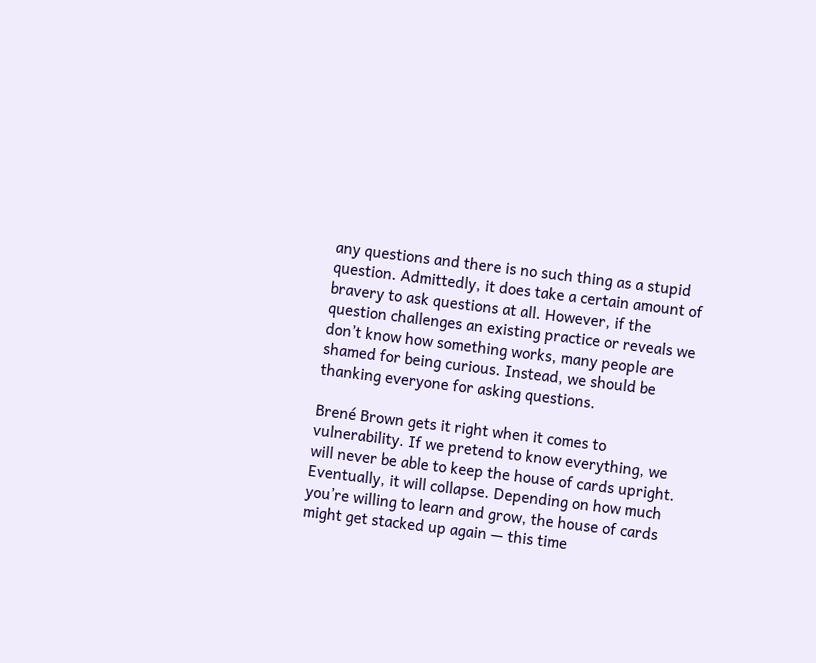any questions and there is no such thing as a stupid question. Admittedly, it does take a certain amount of bravery to ask questions at all. However, if the question challenges an existing practice or reveals we don’t know how something works, many people are shamed for being curious. Instead, we should be thanking everyone for asking questions.

Brené Brown gets it right when it comes to vulnerability. If we pretend to know everything, we will never be able to keep the house of cards upright. Eventually, it will collapse. Depending on how much you’re willing to learn and grow, the house of cards might get stacked up again — this time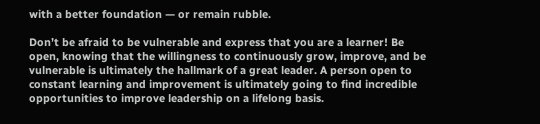with a better foundation — or remain rubble.

Don’t be afraid to be vulnerable and express that you are a learner! Be open, knowing that the willingness to continuously grow, improve, and be vulnerable is ultimately the hallmark of a great leader. A person open to constant learning and improvement is ultimately going to find incredible opportunities to improve leadership on a lifelong basis.